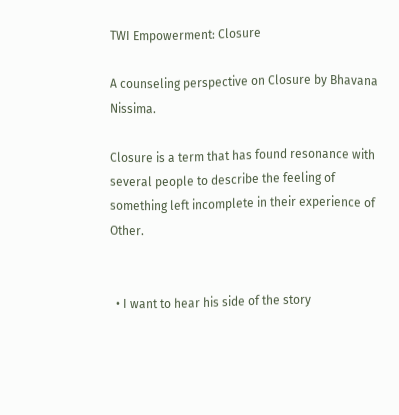TWI Empowerment: Closure

A counseling perspective on Closure by Bhavana Nissima.

Closure is a term that has found resonance with several people to describe the feeling of something left incomplete in their experience of Other.


  • I want to hear his side of the story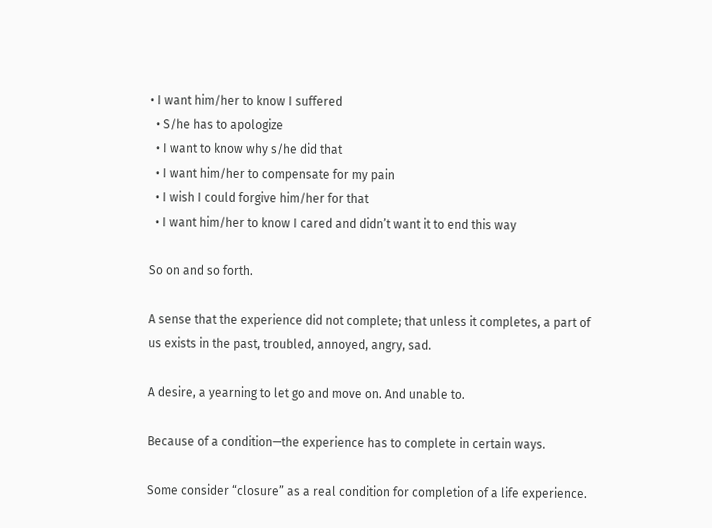• I want him/her to know I suffered
  • S/he has to apologize
  • I want to know why s/he did that
  • I want him/her to compensate for my pain
  • I wish I could forgive him/her for that
  • I want him/her to know I cared and didn’t want it to end this way

So on and so forth.

A sense that the experience did not complete; that unless it completes, a part of us exists in the past, troubled, annoyed, angry, sad.

A desire, a yearning to let go and move on. And unable to.

Because of a condition—the experience has to complete in certain ways.

Some consider “closure” as a real condition for completion of a life experience.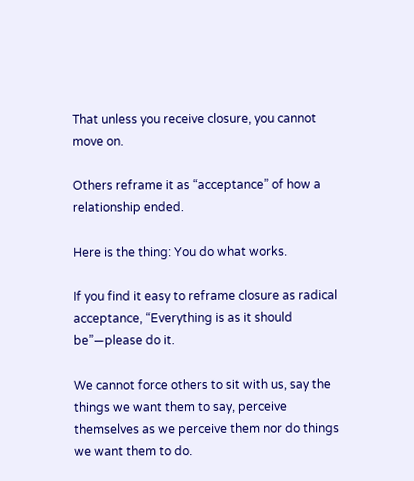That unless you receive closure, you cannot move on.

Others reframe it as “acceptance” of how a relationship ended.

Here is the thing: You do what works.

If you find it easy to reframe closure as radical acceptance, “Everything is as it should be”—please do it.

We cannot force others to sit with us, say the things we want them to say, perceive themselves as we perceive them nor do things we want them to do.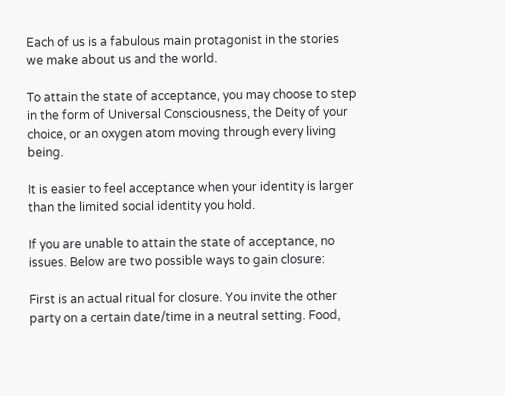Each of us is a fabulous main protagonist in the stories we make about us and the world.

To attain the state of acceptance, you may choose to step in the form of Universal Consciousness, the Deity of your choice, or an oxygen atom moving through every living being.

It is easier to feel acceptance when your identity is larger than the limited social identity you hold.

If you are unable to attain the state of acceptance, no issues. Below are two possible ways to gain closure:

First is an actual ritual for closure. You invite the other party on a certain date/time in a neutral setting. Food,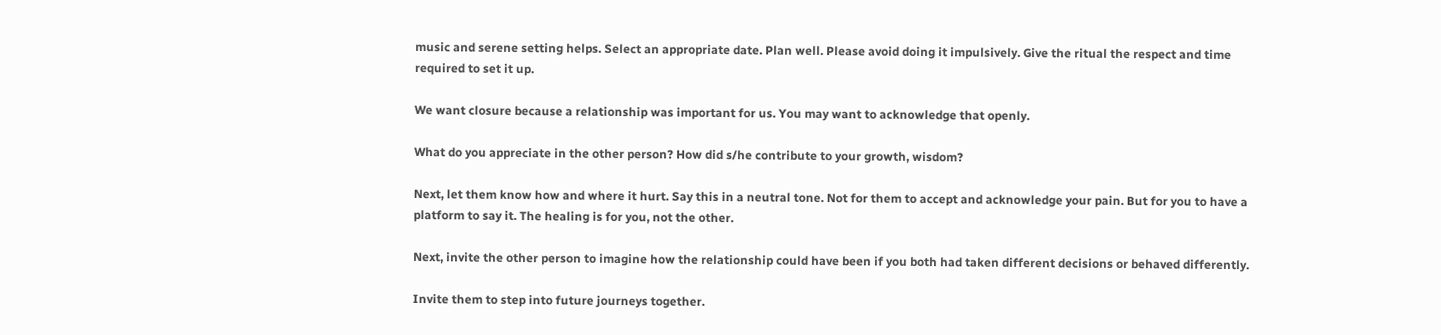music and serene setting helps. Select an appropriate date. Plan well. Please avoid doing it impulsively. Give the ritual the respect and time required to set it up.

We want closure because a relationship was important for us. You may want to acknowledge that openly.

What do you appreciate in the other person? How did s/he contribute to your growth, wisdom?

Next, let them know how and where it hurt. Say this in a neutral tone. Not for them to accept and acknowledge your pain. But for you to have a platform to say it. The healing is for you, not the other.

Next, invite the other person to imagine how the relationship could have been if you both had taken different decisions or behaved differently.

Invite them to step into future journeys together.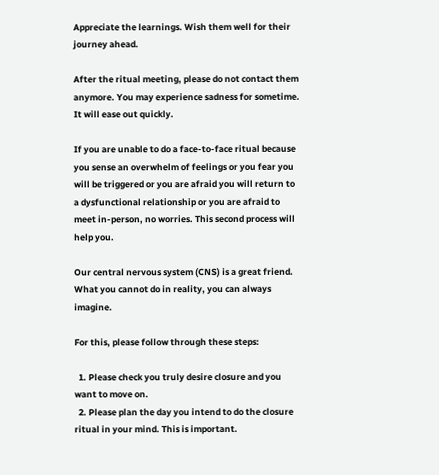Appreciate the learnings. Wish them well for their journey ahead.

After the ritual meeting, please do not contact them anymore. You may experience sadness for sometime. It will ease out quickly.

If you are unable to do a face-to-face ritual because you sense an overwhelm of feelings or you fear you will be triggered or you are afraid you will return to a dysfunctional relationship or you are afraid to meet in-person, no worries. This second process will help you.

Our central nervous system (CNS) is a great friend. What you cannot do in reality, you can always imagine.

For this, please follow through these steps:

  1. Please check you truly desire closure and you want to move on.
  2. Please plan the day you intend to do the closure ritual in your mind. This is important.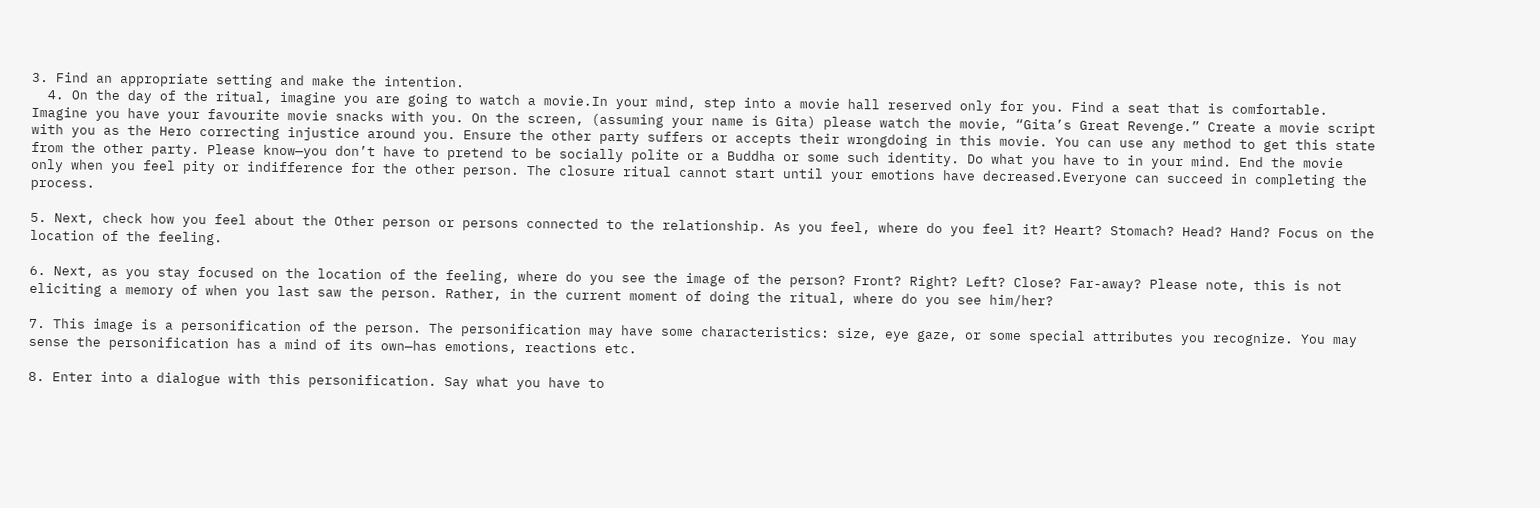3. Find an appropriate setting and make the intention.
  4. On the day of the ritual, imagine you are going to watch a movie.In your mind, step into a movie hall reserved only for you. Find a seat that is comfortable. Imagine you have your favourite movie snacks with you. On the screen, (assuming your name is Gita) please watch the movie, “Gita’s Great Revenge.” Create a movie script with you as the Hero correcting injustice around you. Ensure the other party suffers or accepts their wrongdoing in this movie. You can use any method to get this state from the other party. Please know—you don’t have to pretend to be socially polite or a Buddha or some such identity. Do what you have to in your mind. End the movie only when you feel pity or indifference for the other person. The closure ritual cannot start until your emotions have decreased.Everyone can succeed in completing the process.

5. Next, check how you feel about the Other person or persons connected to the relationship. As you feel, where do you feel it? Heart? Stomach? Head? Hand? Focus on the location of the feeling.

6. Next, as you stay focused on the location of the feeling, where do you see the image of the person? Front? Right? Left? Close? Far-away? Please note, this is not eliciting a memory of when you last saw the person. Rather, in the current moment of doing the ritual, where do you see him/her?

7. This image is a personification of the person. The personification may have some characteristics: size, eye gaze, or some special attributes you recognize. You may sense the personification has a mind of its own—has emotions, reactions etc.

8. Enter into a dialogue with this personification. Say what you have to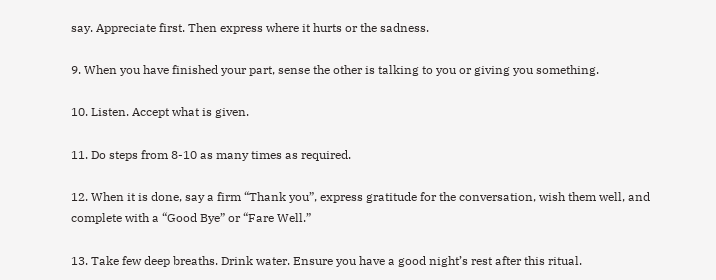say. Appreciate first. Then express where it hurts or the sadness.

9. When you have finished your part, sense the other is talking to you or giving you something.

10. Listen. Accept what is given.

11. Do steps from 8-10 as many times as required.

12. When it is done, say a firm “Thank you”, express gratitude for the conversation, wish them well, and complete with a “Good Bye” or “Fare Well.”

13. Take few deep breaths. Drink water. Ensure you have a good night’s rest after this ritual.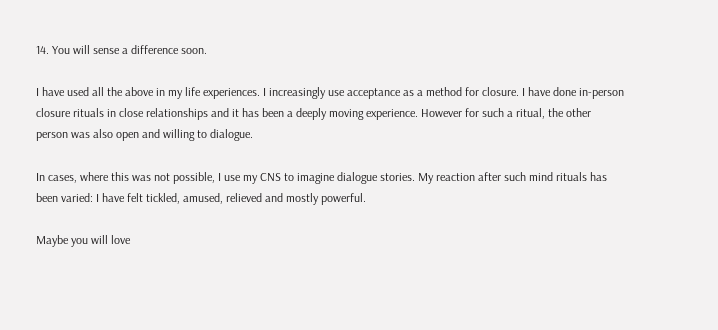14. You will sense a difference soon.

I have used all the above in my life experiences. I increasingly use acceptance as a method for closure. I have done in-person closure rituals in close relationships and it has been a deeply moving experience. However for such a ritual, the other person was also open and willing to dialogue.

In cases, where this was not possible, I use my CNS to imagine dialogue stories. My reaction after such mind rituals has been varied: I have felt tickled, amused, relieved and mostly powerful.

Maybe you will love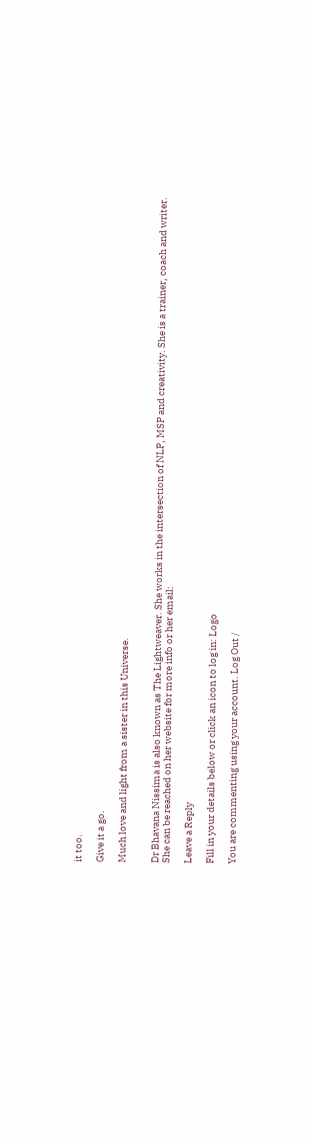it too.

Give it a go.

Much love and light from a sister in this Universe.


Dr Bhavana Nissima is also known as The Lightweaver. She works in the intersection of NLP, MSP and creativity. She is a trainer, coach and writer. She can be reached on her website for more info or her email:

Leave a Reply

Fill in your details below or click an icon to log in: Logo

You are commenting using your account. Log Out /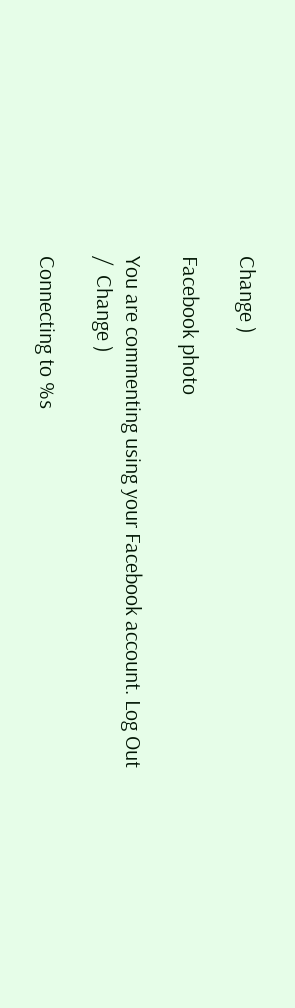Change )

Facebook photo

You are commenting using your Facebook account. Log Out /  Change )

Connecting to %s